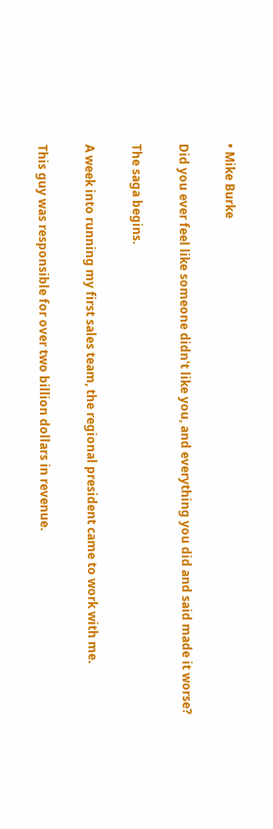• Mike Burke

Did you ever feel like someone didn't like you, and everything you did and said made it worse?

The saga begins.

A week into running my first sales team, the regional president came to work with me.

This guy was responsible for over two billion dollars in revenue.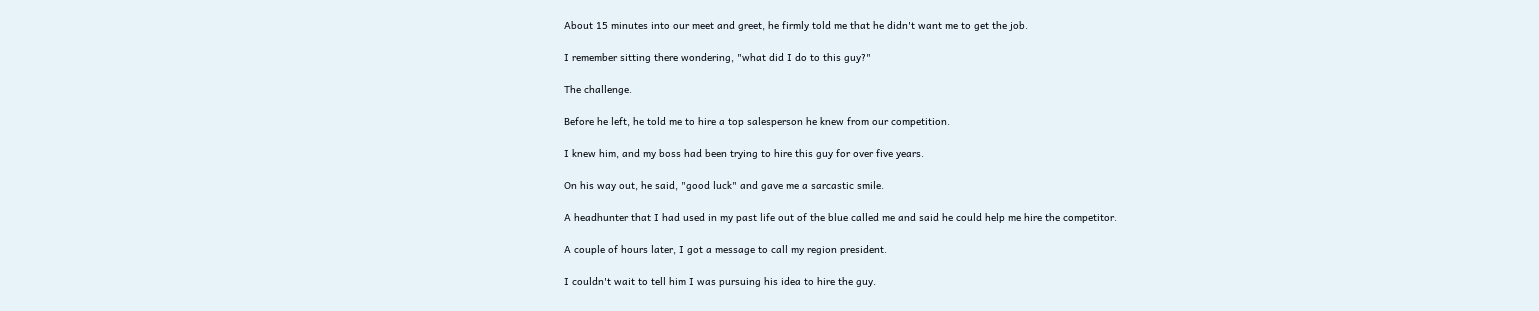About 15 minutes into our meet and greet, he firmly told me that he didn't want me to get the job.

I remember sitting there wondering, "what did I do to this guy?"

The challenge.

Before he left, he told me to hire a top salesperson he knew from our competition.

I knew him, and my boss had been trying to hire this guy for over five years.

On his way out, he said, "good luck" and gave me a sarcastic smile.

A headhunter that I had used in my past life out of the blue called me and said he could help me hire the competitor.

A couple of hours later, I got a message to call my region president.

I couldn't wait to tell him I was pursuing his idea to hire the guy.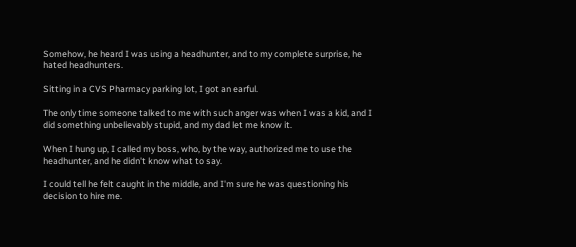Somehow, he heard I was using a headhunter, and to my complete surprise, he hated headhunters.

Sitting in a CVS Pharmacy parking lot, I got an earful.

The only time someone talked to me with such anger was when I was a kid, and I did something unbelievably stupid, and my dad let me know it.

When I hung up, I called my boss, who, by the way, authorized me to use the headhunter, and he didn't know what to say.

I could tell he felt caught in the middle, and I'm sure he was questioning his decision to hire me.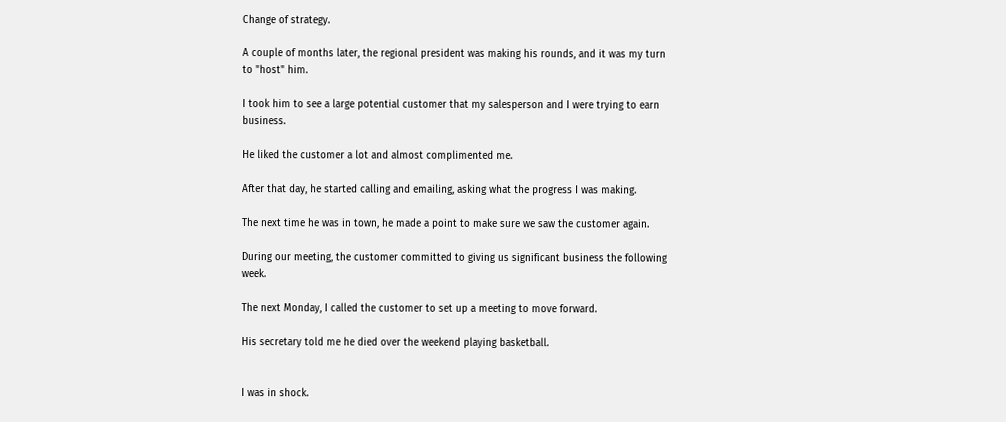Change of strategy.

A couple of months later, the regional president was making his rounds, and it was my turn to "host" him.

I took him to see a large potential customer that my salesperson and I were trying to earn business.

He liked the customer a lot and almost complimented me.

After that day, he started calling and emailing, asking what the progress I was making.

The next time he was in town, he made a point to make sure we saw the customer again.

During our meeting, the customer committed to giving us significant business the following week.

The next Monday, I called the customer to set up a meeting to move forward.

His secretary told me he died over the weekend playing basketball.


I was in shock.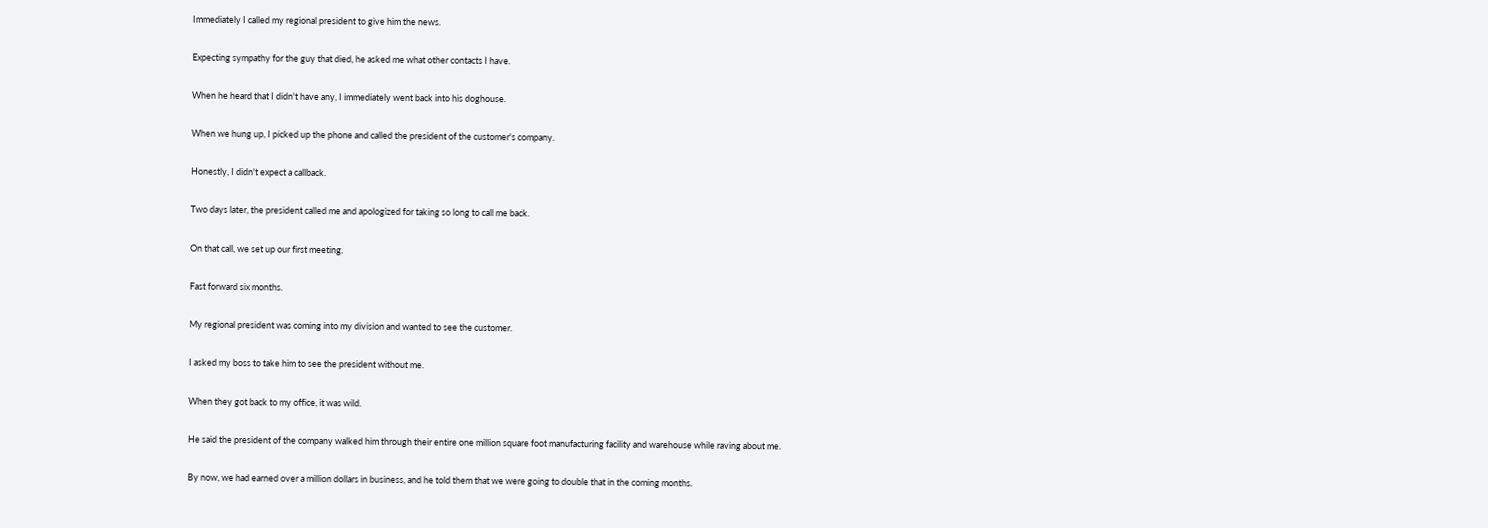Immediately I called my regional president to give him the news.

Expecting sympathy for the guy that died, he asked me what other contacts I have.

When he heard that I didn't have any, I immediately went back into his doghouse.

When we hung up, I picked up the phone and called the president of the customer's company.

Honestly, I didn't expect a callback.

Two days later, the president called me and apologized for taking so long to call me back.

On that call, we set up our first meeting.

Fast forward six months.

My regional president was coming into my division and wanted to see the customer.

I asked my boss to take him to see the president without me.

When they got back to my office, it was wild.

He said the president of the company walked him through their entire one million square foot manufacturing facility and warehouse while raving about me.

By now, we had earned over a million dollars in business, and he told them that we were going to double that in the coming months.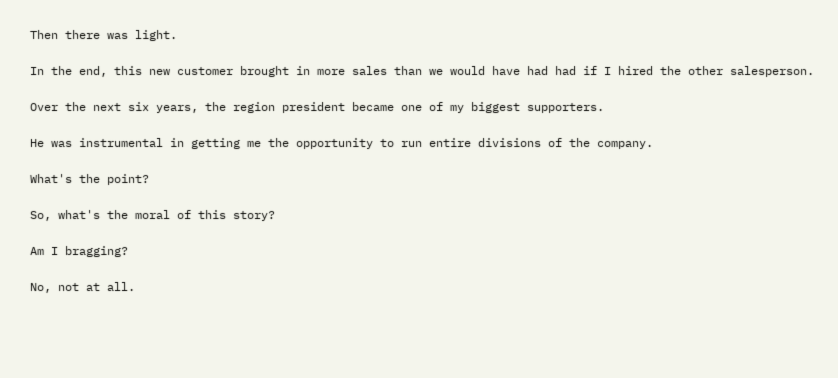Then there was light.

In the end, this new customer brought in more sales than we would have had had if I hired the other salesperson.

Over the next six years, the region president became one of my biggest supporters.

He was instrumental in getting me the opportunity to run entire divisions of the company.

What's the point?

So, what's the moral of this story?

Am I bragging?

No, not at all.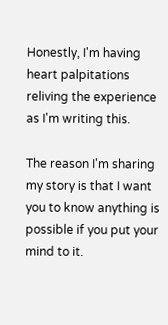Honestly, I'm having heart palpitations reliving the experience as I'm writing this.

The reason I'm sharing my story is that I want you to know anything is possible if you put your mind to it.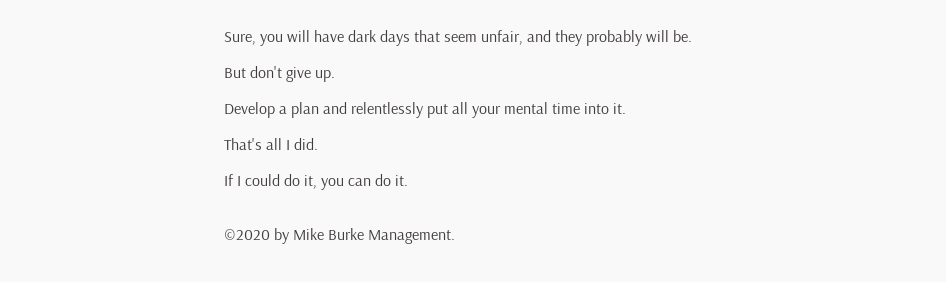Sure, you will have dark days that seem unfair, and they probably will be.

But don't give up.

Develop a plan and relentlessly put all your mental time into it.

That's all I did.

If I could do it, you can do it.


©2020 by Mike Burke Management.